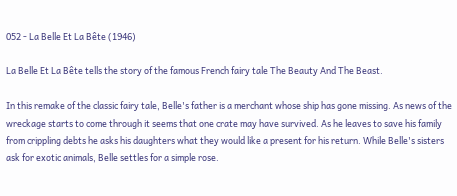052 - La Belle Et La Bête (1946)

La Belle Et La Bête tells the story of the famous French fairy tale The Beauty And The Beast.

In this remake of the classic fairy tale, Belle's father is a merchant whose ship has gone missing. As news of the wreckage starts to come through it seems that one crate may have survived. As he leaves to save his family from crippling debts he asks his daughters what they would like a present for his return. While Belle's sisters  ask for exotic animals, Belle settles for a simple rose.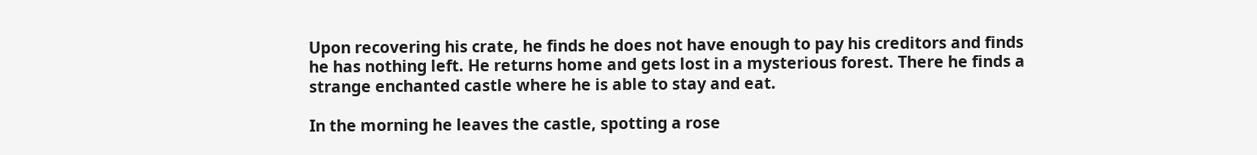Upon recovering his crate, he finds he does not have enough to pay his creditors and finds he has nothing left. He returns home and gets lost in a mysterious forest. There he finds a strange enchanted castle where he is able to stay and eat.

In the morning he leaves the castle, spotting a rose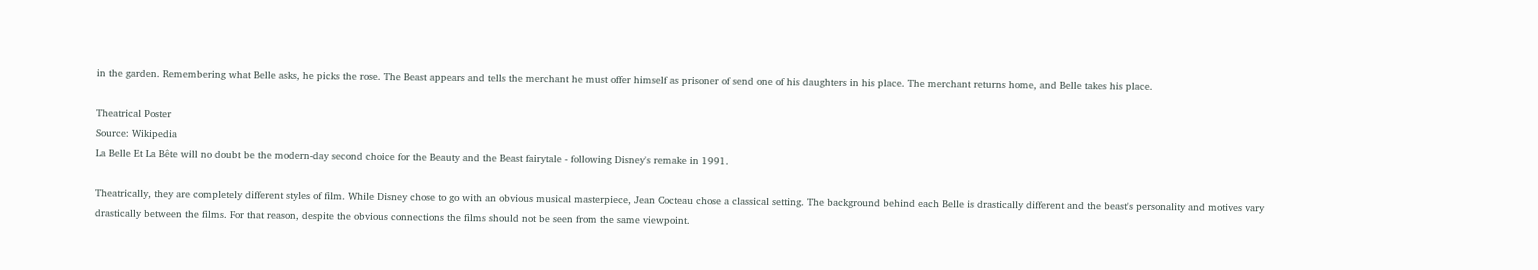in the garden. Remembering what Belle asks, he picks the rose. The Beast appears and tells the merchant he must offer himself as prisoner of send one of his daughters in his place. The merchant returns home, and Belle takes his place.

Theatrical Poster
Source: Wikipedia
La Belle Et La Bête will no doubt be the modern-day second choice for the Beauty and the Beast fairytale - following Disney's remake in 1991.

Theatrically, they are completely different styles of film. While Disney chose to go with an obvious musical masterpiece, Jean Cocteau chose a classical setting. The background behind each Belle is drastically different and the beast's personality and motives vary drastically between the films. For that reason, despite the obvious connections the films should not be seen from the same viewpoint.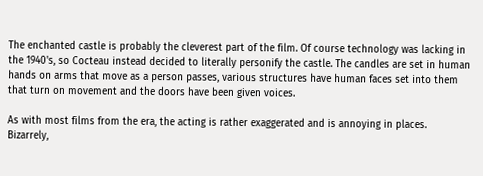The enchanted castle is probably the cleverest part of the film. Of course technology was lacking in the 1940's, so Cocteau instead decided to literally personify the castle. The candles are set in human hands on arms that move as a person passes, various structures have human faces set into them that turn on movement and the doors have been given voices.

As with most films from the era, the acting is rather exaggerated and is annoying in places. Bizarrely,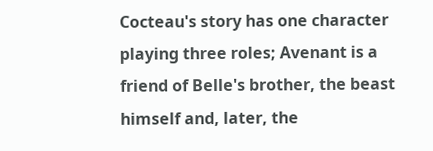Cocteau's story has one character playing three roles; Avenant is a friend of Belle's brother, the beast himself and, later, the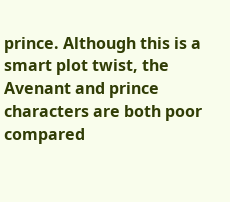prince. Although this is a smart plot twist, the Avenant and prince characters are both poor compared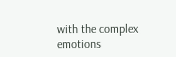with the complex emotions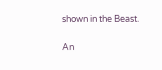shown in the Beast.

An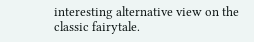interesting alternative view on the classic fairytale.